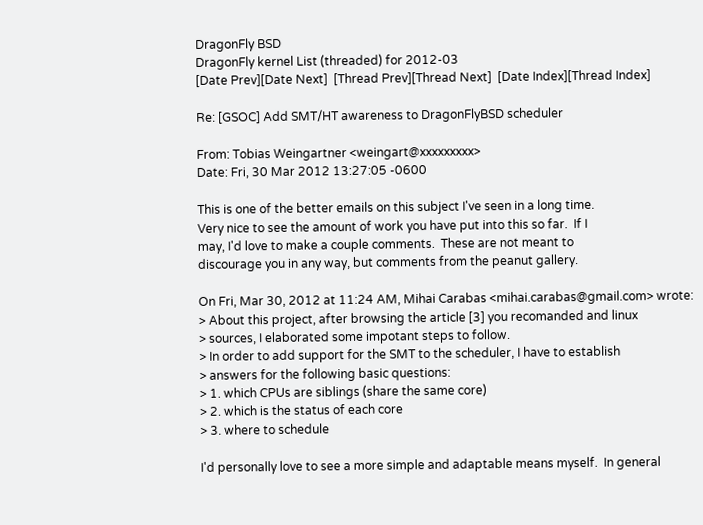DragonFly BSD
DragonFly kernel List (threaded) for 2012-03
[Date Prev][Date Next]  [Thread Prev][Thread Next]  [Date Index][Thread Index]

Re: [GSOC] Add SMT/HT awareness to DragonFlyBSD scheduler

From: Tobias Weingartner <weingart@xxxxxxxxx>
Date: Fri, 30 Mar 2012 13:27:05 -0600

This is one of the better emails on this subject I've seen in a long time.
Very nice to see the amount of work you have put into this so far.  If I
may, I'd love to make a couple comments.  These are not meant to
discourage you in any way, but comments from the peanut gallery.

On Fri, Mar 30, 2012 at 11:24 AM, Mihai Carabas <mihai.carabas@gmail.com> wrote:
> About this project, after browsing the article [3] you recomanded and linux
> sources, I elaborated some impotant steps to follow.
> In order to add support for the SMT to the scheduler, I have to establish
> answers for the following basic questions:
> 1. which CPUs are siblings (share the same core)
> 2. which is the status of each core
> 3. where to schedule

I'd personally love to see a more simple and adaptable means myself.  In general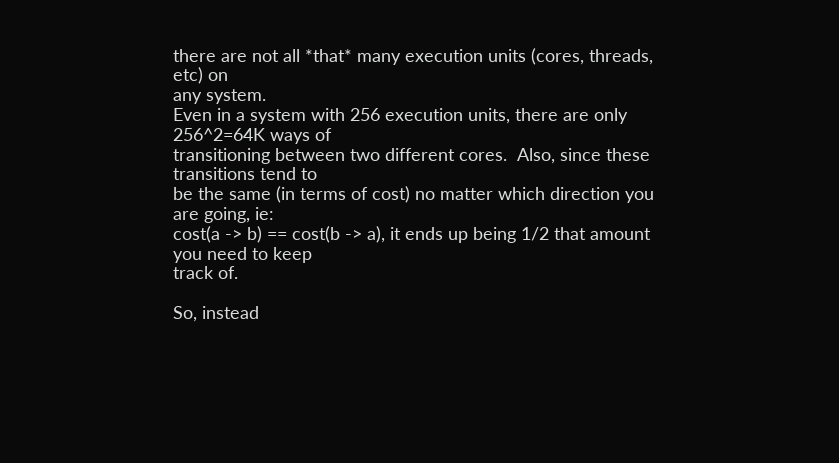there are not all *that* many execution units (cores, threads, etc) on
any system.
Even in a system with 256 execution units, there are only 256^2=64K ways of
transitioning between two different cores.  Also, since these
transitions tend to
be the same (in terms of cost) no matter which direction you are going, ie:
cost(a -> b) == cost(b -> a), it ends up being 1/2 that amount you need to keep
track of.

So, instead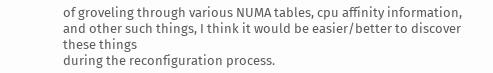of groveling through various NUMA tables, cpu affinity information,
and other such things, I think it would be easier/better to discover
these things
during the reconfiguration process.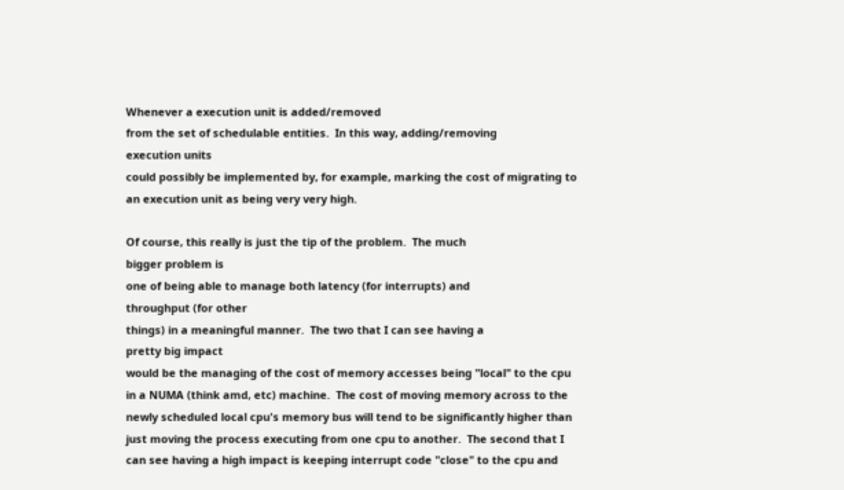Whenever a execution unit is added/removed
from the set of schedulable entities.  In this way, adding/removing
execution units
could possibly be implemented by, for example, marking the cost of migrating to
an execution unit as being very very high.

Of course, this really is just the tip of the problem.  The much
bigger problem is
one of being able to manage both latency (for interrupts) and
throughput (for other
things) in a meaningful manner.  The two that I can see having a
pretty big impact
would be the managing of the cost of memory accesses being "local" to the cpu
in a NUMA (think amd, etc) machine.  The cost of moving memory across to the
newly scheduled local cpu's memory bus will tend to be significantly higher than
just moving the process executing from one cpu to another.  The second that I
can see having a high impact is keeping interrupt code "close" to the cpu and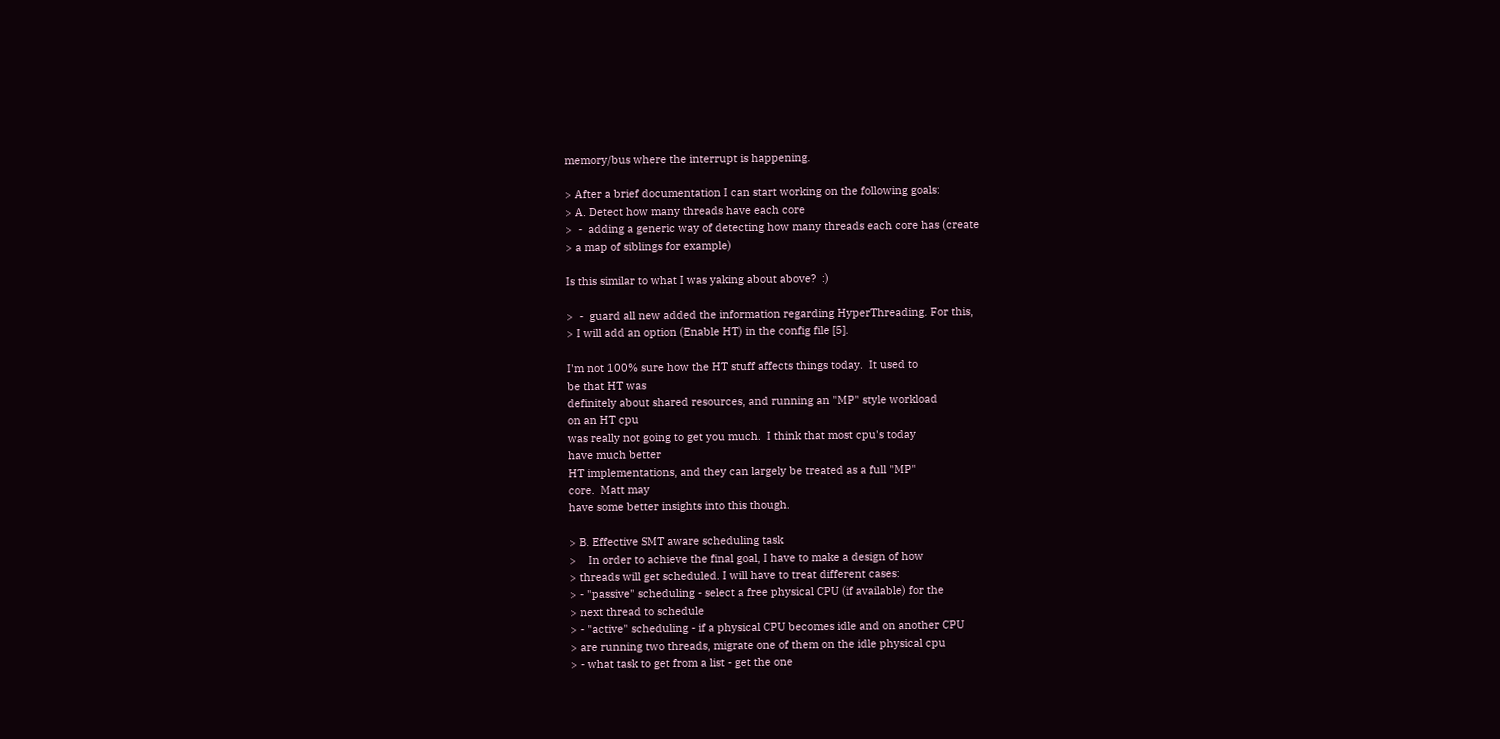memory/bus where the interrupt is happening.

> After a brief documentation I can start working on the following goals:
> A. Detect how many threads have each core
>  -  adding a generic way of detecting how many threads each core has (create
> a map of siblings for example)

Is this similar to what I was yaking about above?  :)

>  -  guard all new added the information regarding HyperThreading. For this,
> I will add an option (Enable HT) in the config file [5].

I'm not 100% sure how the HT stuff affects things today.  It used to
be that HT was
definitely about shared resources, and running an "MP" style workload
on an HT cpu
was really not going to get you much.  I think that most cpu's today
have much better
HT implementations, and they can largely be treated as a full "MP"
core.  Matt may
have some better insights into this though.

> B. Effective SMT aware scheduling task
>    In order to achieve the final goal, I have to make a design of how
> threads will get scheduled. I will have to treat different cases:
> - "passive" scheduling - select a free physical CPU (if available) for the
> next thread to schedule
> - "active" scheduling - if a physical CPU becomes idle and on another CPU
> are running two threads, migrate one of them on the idle physical cpu
> - what task to get from a list - get the one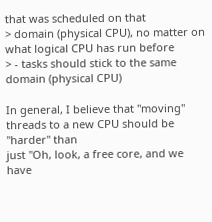that was scheduled on that
> domain (physical CPU), no matter on what logical CPU has run before
> - tasks should stick to the same domain (physical CPU)

In general, I believe that "moving" threads to a new CPU should be "harder" than
just "Oh, look, a free core, and we have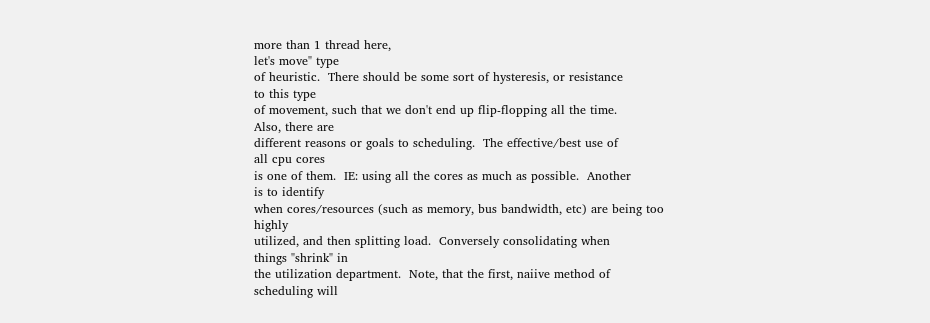more than 1 thread here,
let's move" type
of heuristic.  There should be some sort of hysteresis, or resistance
to this type
of movement, such that we don't end up flip-flopping all the time.
Also, there are
different reasons or goals to scheduling.  The effective/best use of
all cpu cores
is one of them.  IE: using all the cores as much as possible.  Another
is to identify
when cores/resources (such as memory, bus bandwidth, etc) are being too highly
utilized, and then splitting load.  Conversely consolidating when
things "shrink" in
the utilization department.  Note, that the first, naiive method of
scheduling will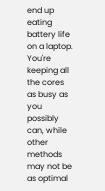end up eating battery life on a laptop.  You're keeping all the cores
as busy as you
possibly can, while other methods may not be as optimal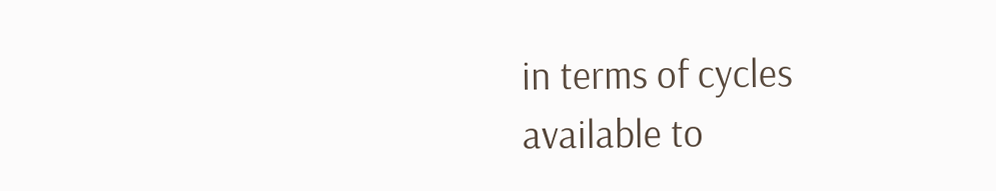in terms of cycles
available to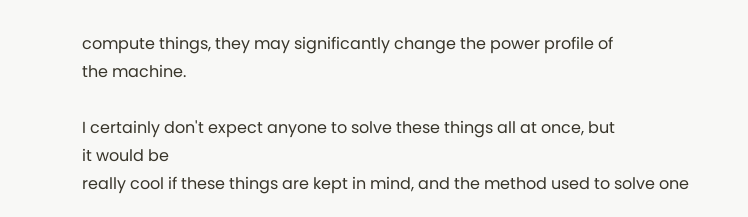compute things, they may significantly change the power profile of
the machine.

I certainly don't expect anyone to solve these things all at once, but
it would be
really cool if these things are kept in mind, and the method used to solve one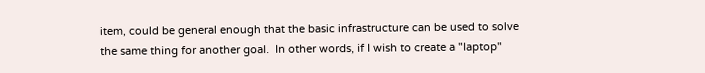item, could be general enough that the basic infrastructure can be used to solve
the same thing for another goal.  In other words, if I wish to create a "laptop"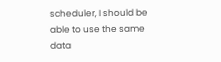scheduler, I should be able to use the same data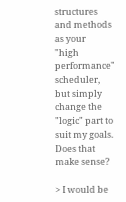structures and methods as your
"high performance" scheduler, but simply change the "logic" part to
suit my goals.
Does that make sense?

> I would be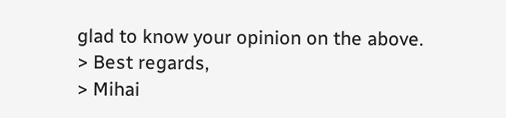glad to know your opinion on the above.
> Best regards,
> Mihai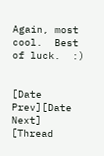Again, most cool.  Best of luck.  :)


[Date Prev][Date Next]  [Thread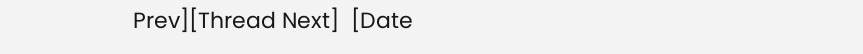Prev][Thread Next]  [Date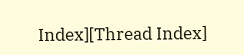Index][Thread Index]